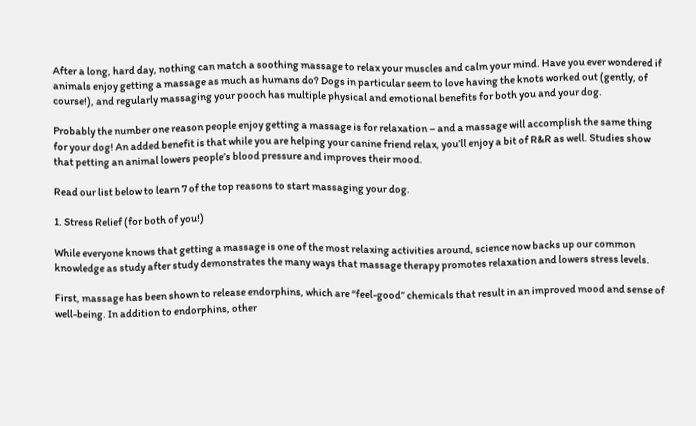After a long, hard day, nothing can match a soothing massage to relax your muscles and calm your mind. Have you ever wondered if animals enjoy getting a massage as much as humans do? Dogs in particular seem to love having the knots worked out (gently, of course!), and regularly massaging your pooch has multiple physical and emotional benefits for both you and your dog.

Probably the number one reason people enjoy getting a massage is for relaxation – and a massage will accomplish the same thing for your dog! An added benefit is that while you are helping your canine friend relax, you’ll enjoy a bit of R&R as well. Studies show that petting an animal lowers people’s blood pressure and improves their mood.

Read our list below to learn 7 of the top reasons to start massaging your dog.

1. Stress Relief (for both of you!)

While everyone knows that getting a massage is one of the most relaxing activities around, science now backs up our common knowledge as study after study demonstrates the many ways that massage therapy promotes relaxation and lowers stress levels.

First, massage has been shown to release endorphins, which are “feel-good” chemicals that result in an improved mood and sense of well-being. In addition to endorphins, other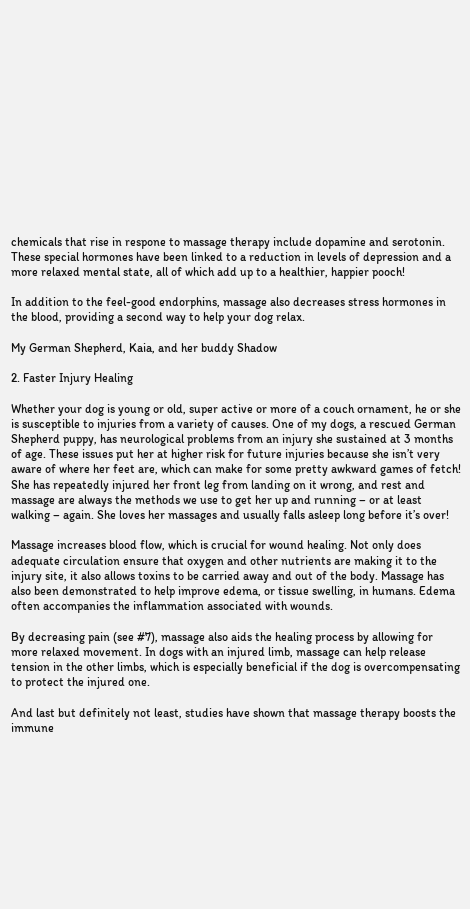chemicals that rise in respone to massage therapy include dopamine and serotonin. These special hormones have been linked to a reduction in levels of depression and a more relaxed mental state, all of which add up to a healthier, happier pooch!

In addition to the feel-good endorphins, massage also decreases stress hormones in the blood, providing a second way to help your dog relax.

My German Shepherd, Kaia, and her buddy Shadow

2. Faster Injury Healing

Whether your dog is young or old, super active or more of a couch ornament, he or she is susceptible to injuries from a variety of causes. One of my dogs, a rescued German Shepherd puppy, has neurological problems from an injury she sustained at 3 months of age. These issues put her at higher risk for future injuries because she isn’t very aware of where her feet are, which can make for some pretty awkward games of fetch! She has repeatedly injured her front leg from landing on it wrong, and rest and massage are always the methods we use to get her up and running – or at least walking – again. She loves her massages and usually falls asleep long before it’s over!

Massage increases blood flow, which is crucial for wound healing. Not only does adequate circulation ensure that oxygen and other nutrients are making it to the injury site, it also allows toxins to be carried away and out of the body. Massage has also been demonstrated to help improve edema, or tissue swelling, in humans. Edema often accompanies the inflammation associated with wounds.

By decreasing pain (see #7), massage also aids the healing process by allowing for more relaxed movement. In dogs with an injured limb, massage can help release tension in the other limbs, which is especially beneficial if the dog is overcompensating to protect the injured one.

And last but definitely not least, studies have shown that massage therapy boosts the immune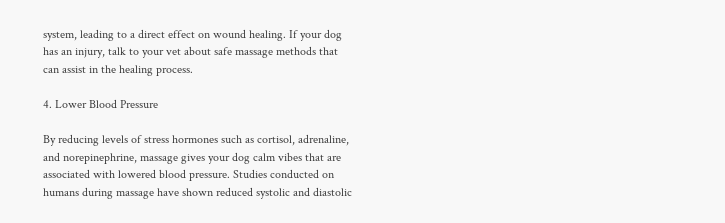system, leading to a direct effect on wound healing. If your dog has an injury, talk to your vet about safe massage methods that can assist in the healing process.

4. Lower Blood Pressure

By reducing levels of stress hormones such as cortisol, adrenaline, and norepinephrine, massage gives your dog calm vibes that are associated with lowered blood pressure. Studies conducted on humans during massage have shown reduced systolic and diastolic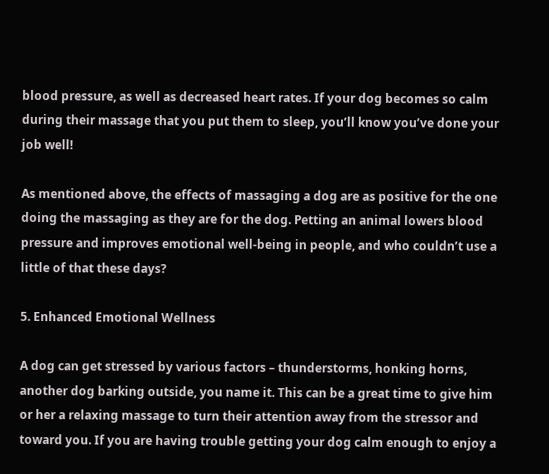blood pressure, as well as decreased heart rates. If your dog becomes so calm during their massage that you put them to sleep, you’ll know you’ve done your job well!

As mentioned above, the effects of massaging a dog are as positive for the one doing the massaging as they are for the dog. Petting an animal lowers blood pressure and improves emotional well-being in people, and who couldn’t use a little of that these days?

5. Enhanced Emotional Wellness

A dog can get stressed by various factors – thunderstorms, honking horns, another dog barking outside, you name it. This can be a great time to give him or her a relaxing massage to turn their attention away from the stressor and toward you. If you are having trouble getting your dog calm enough to enjoy a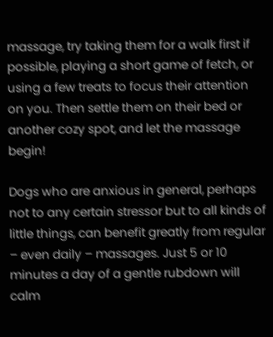massage, try taking them for a walk first if possible, playing a short game of fetch, or using a few treats to focus their attention on you. Then settle them on their bed or another cozy spot, and let the massage begin!

Dogs who are anxious in general, perhaps not to any certain stressor but to all kinds of little things, can benefit greatly from regular – even daily – massages. Just 5 or 10 minutes a day of a gentle rubdown will calm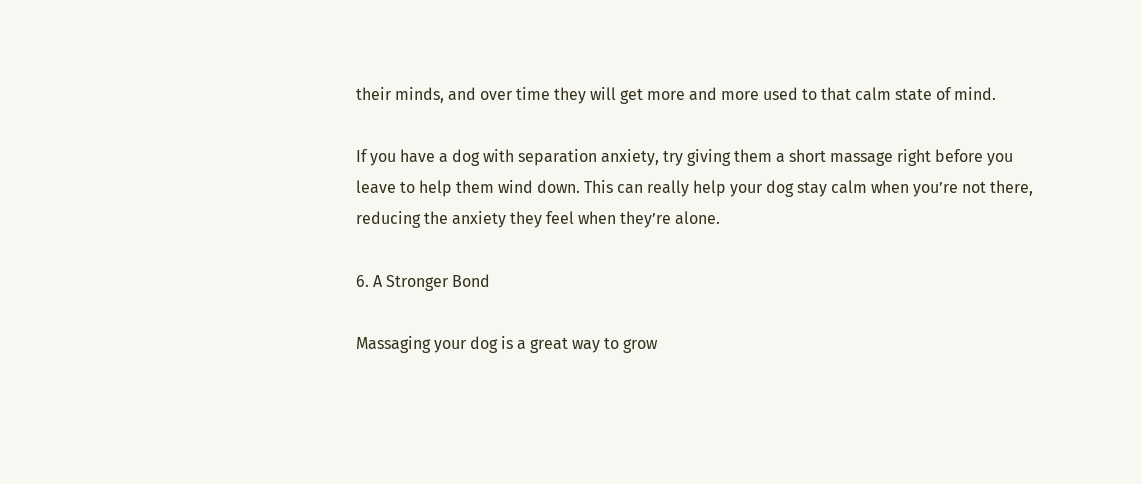their minds, and over time they will get more and more used to that calm state of mind.

If you have a dog with separation anxiety, try giving them a short massage right before you leave to help them wind down. This can really help your dog stay calm when you’re not there, reducing the anxiety they feel when they’re alone.

6. A Stronger Bond

Massaging your dog is a great way to grow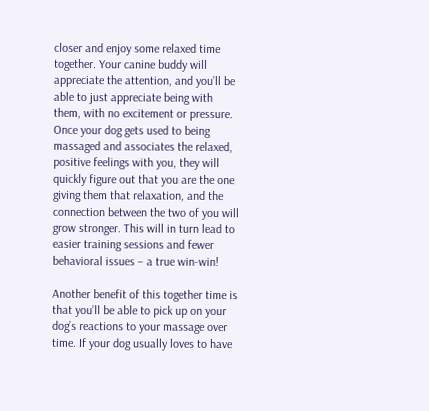closer and enjoy some relaxed time together. Your canine buddy will appreciate the attention, and you’ll be able to just appreciate being with them, with no excitement or pressure. Once your dog gets used to being massaged and associates the relaxed, positive feelings with you, they will quickly figure out that you are the one giving them that relaxation, and the connection between the two of you will grow stronger. This will in turn lead to easier training sessions and fewer behavioral issues – a true win-win!

Another benefit of this together time is that you’ll be able to pick up on your dog’s reactions to your massage over time. If your dog usually loves to have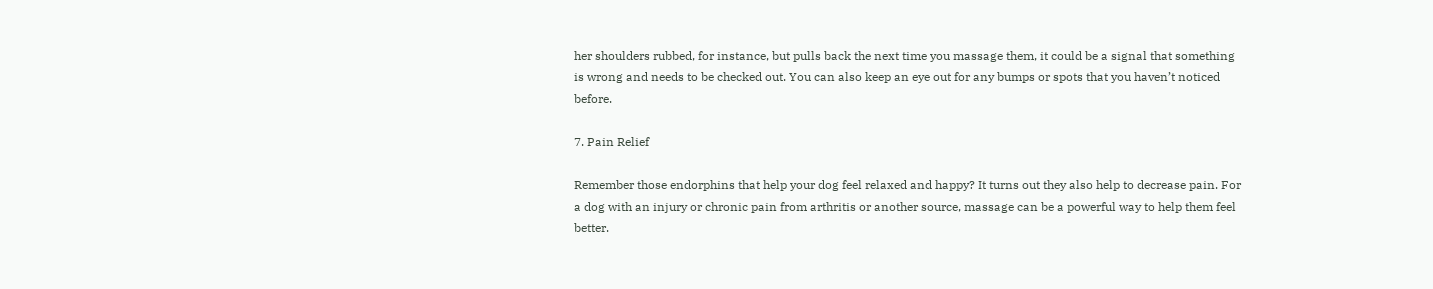her shoulders rubbed, for instance, but pulls back the next time you massage them, it could be a signal that something is wrong and needs to be checked out. You can also keep an eye out for any bumps or spots that you haven’t noticed before.

7. Pain Relief

Remember those endorphins that help your dog feel relaxed and happy? It turns out they also help to decrease pain. For a dog with an injury or chronic pain from arthritis or another source, massage can be a powerful way to help them feel better.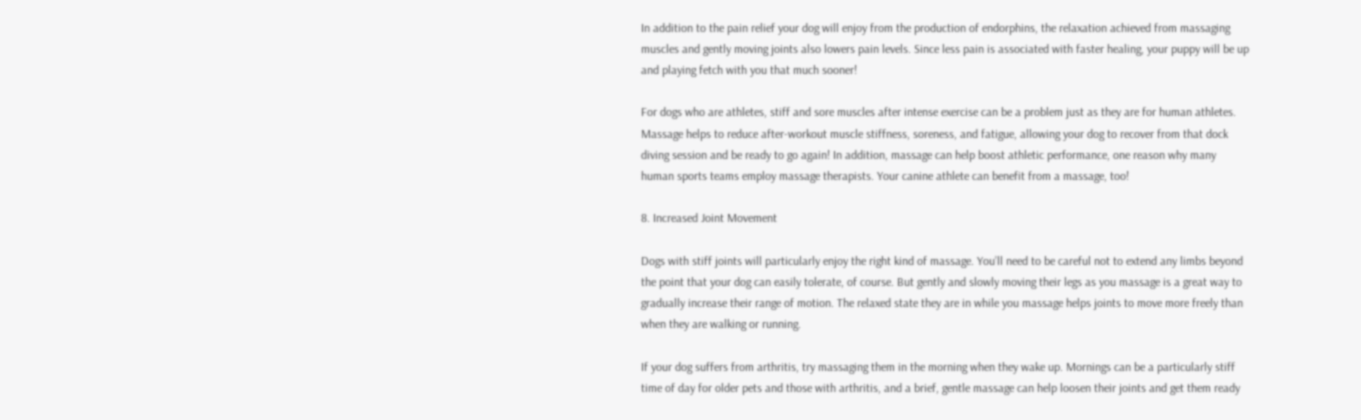In addition to the pain relief your dog will enjoy from the production of endorphins, the relaxation achieved from massaging muscles and gently moving joints also lowers pain levels. Since less pain is associated with faster healing, your puppy will be up and playing fetch with you that much sooner!

For dogs who are athletes, stiff and sore muscles after intense exercise can be a problem just as they are for human athletes. Massage helps to reduce after-workout muscle stiffness, soreness, and fatigue, allowing your dog to recover from that dock diving session and be ready to go again! In addition, massage can help boost athletic performance, one reason why many human sports teams employ massage therapists. Your canine athlete can benefit from a massage, too!

8. Increased Joint Movement

Dogs with stiff joints will particularly enjoy the right kind of massage. You’ll need to be careful not to extend any limbs beyond the point that your dog can easily tolerate, of course. But gently and slowly moving their legs as you massage is a great way to gradually increase their range of motion. The relaxed state they are in while you massage helps joints to move more freely than when they are walking or running.

If your dog suffers from arthritis, try massaging them in the morning when they wake up. Mornings can be a particularly stiff time of day for older pets and those with arthritis, and a brief, gentle massage can help loosen their joints and get them ready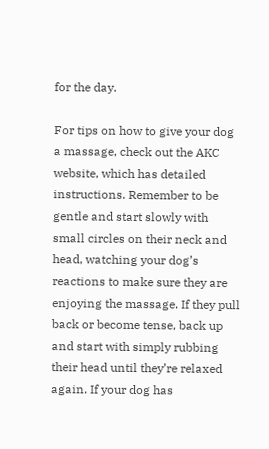for the day.

For tips on how to give your dog a massage, check out the AKC website, which has detailed instructions. Remember to be gentle and start slowly with small circles on their neck and head, watching your dog’s reactions to make sure they are enjoying the massage. If they pull back or become tense, back up and start with simply rubbing their head until they’re relaxed again. If your dog has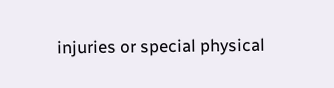injuries or special physical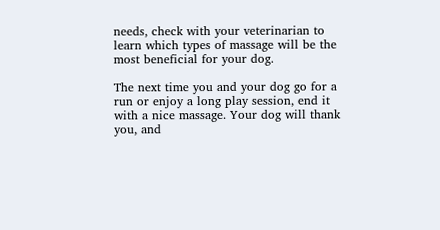needs, check with your veterinarian to learn which types of massage will be the most beneficial for your dog.

The next time you and your dog go for a run or enjoy a long play session, end it with a nice massage. Your dog will thank you, and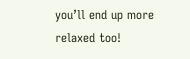you’ll end up more relaxed too!